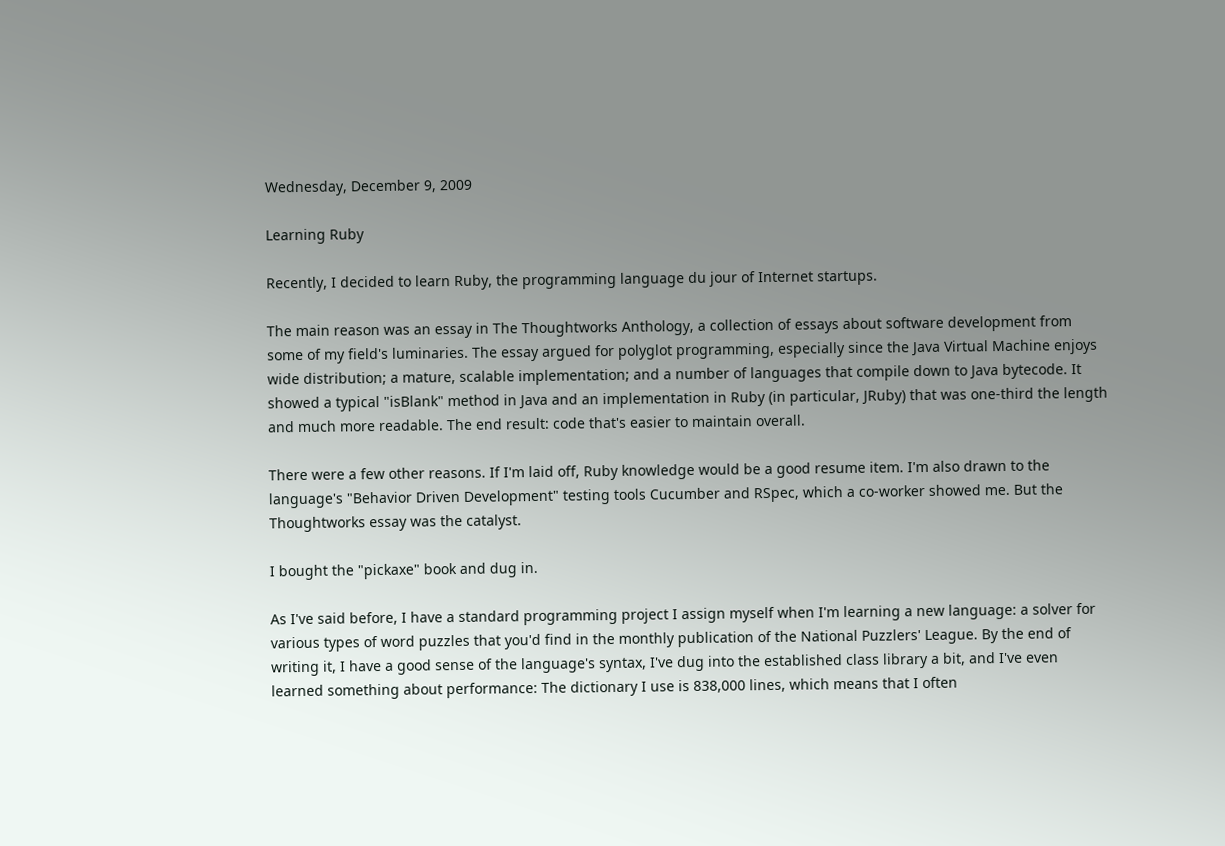Wednesday, December 9, 2009

Learning Ruby

Recently, I decided to learn Ruby, the programming language du jour of Internet startups.

The main reason was an essay in The Thoughtworks Anthology, a collection of essays about software development from some of my field's luminaries. The essay argued for polyglot programming, especially since the Java Virtual Machine enjoys wide distribution; a mature, scalable implementation; and a number of languages that compile down to Java bytecode. It showed a typical "isBlank" method in Java and an implementation in Ruby (in particular, JRuby) that was one-third the length and much more readable. The end result: code that's easier to maintain overall.

There were a few other reasons. If I'm laid off, Ruby knowledge would be a good resume item. I'm also drawn to the language's "Behavior Driven Development" testing tools Cucumber and RSpec, which a co-worker showed me. But the Thoughtworks essay was the catalyst.

I bought the "pickaxe" book and dug in.

As I've said before, I have a standard programming project I assign myself when I'm learning a new language: a solver for various types of word puzzles that you'd find in the monthly publication of the National Puzzlers' League. By the end of writing it, I have a good sense of the language's syntax, I've dug into the established class library a bit, and I've even learned something about performance: The dictionary I use is 838,000 lines, which means that I often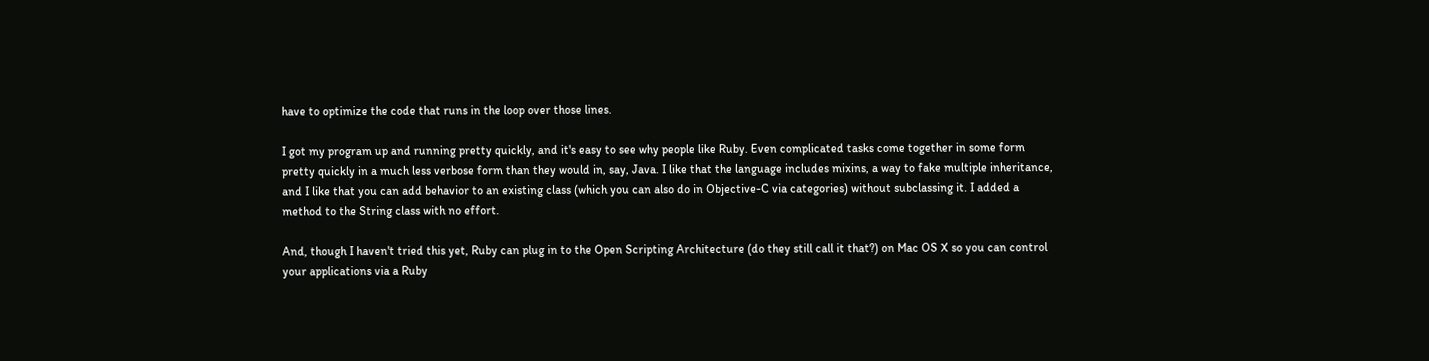have to optimize the code that runs in the loop over those lines.

I got my program up and running pretty quickly, and it's easy to see why people like Ruby. Even complicated tasks come together in some form pretty quickly in a much less verbose form than they would in, say, Java. I like that the language includes mixins, a way to fake multiple inheritance, and I like that you can add behavior to an existing class (which you can also do in Objective-C via categories) without subclassing it. I added a method to the String class with no effort.

And, though I haven't tried this yet, Ruby can plug in to the Open Scripting Architecture (do they still call it that?) on Mac OS X so you can control your applications via a Ruby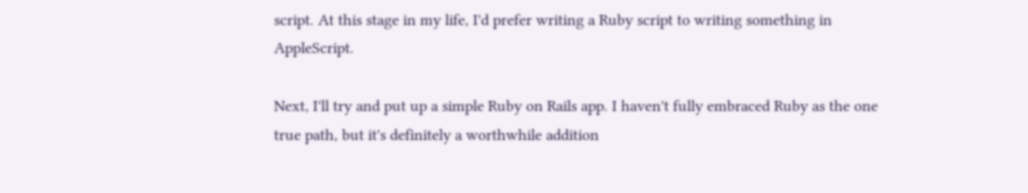script. At this stage in my life, I'd prefer writing a Ruby script to writing something in AppleScript.

Next, I'll try and put up a simple Ruby on Rails app. I haven't fully embraced Ruby as the one true path, but it's definitely a worthwhile addition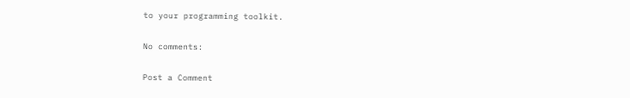to your programming toolkit.

No comments:

Post a Comment